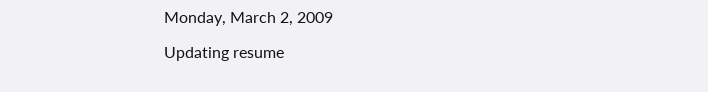Monday, March 2, 2009

Updating resume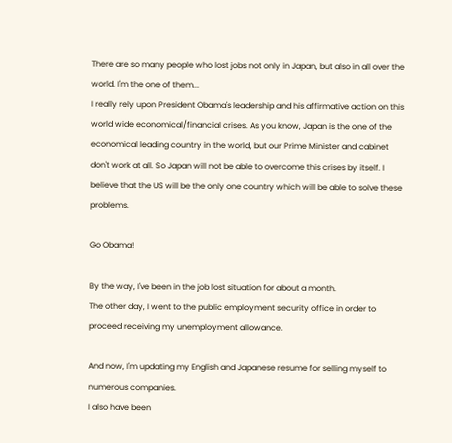There are so many people who lost jobs not only in Japan, but also in all over the world. I'm the one of them...
I really rely upon President Obama's leadership and his affirmative action on this world wide economical/financial crises. As you know, Japan is the one of the economical leading country in the world, but our Prime Minister and cabinet don't work at all. So Japan will not be able to overcome this crises by itself. I believe that the US will be the only one country which will be able to solve these problems.

Go Obama!

By the way, I've been in the job lost situation for about a month.
The other day, I went to the public employment security office in order to proceed receiving my unemployment allowance.

And now, I'm updating my English and Japanese resume for selling myself to numerous companies.
I also have been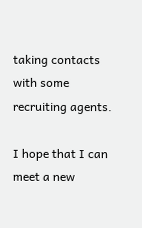taking contacts with some recruiting agents.

I hope that I can meet a new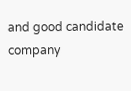and good candidate company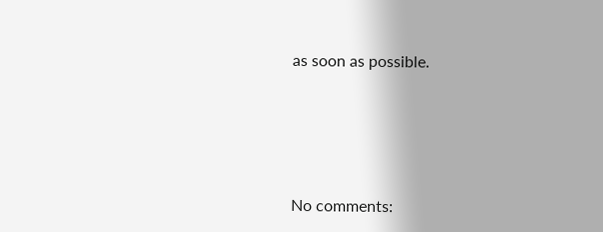as soon as possible.






No comments: